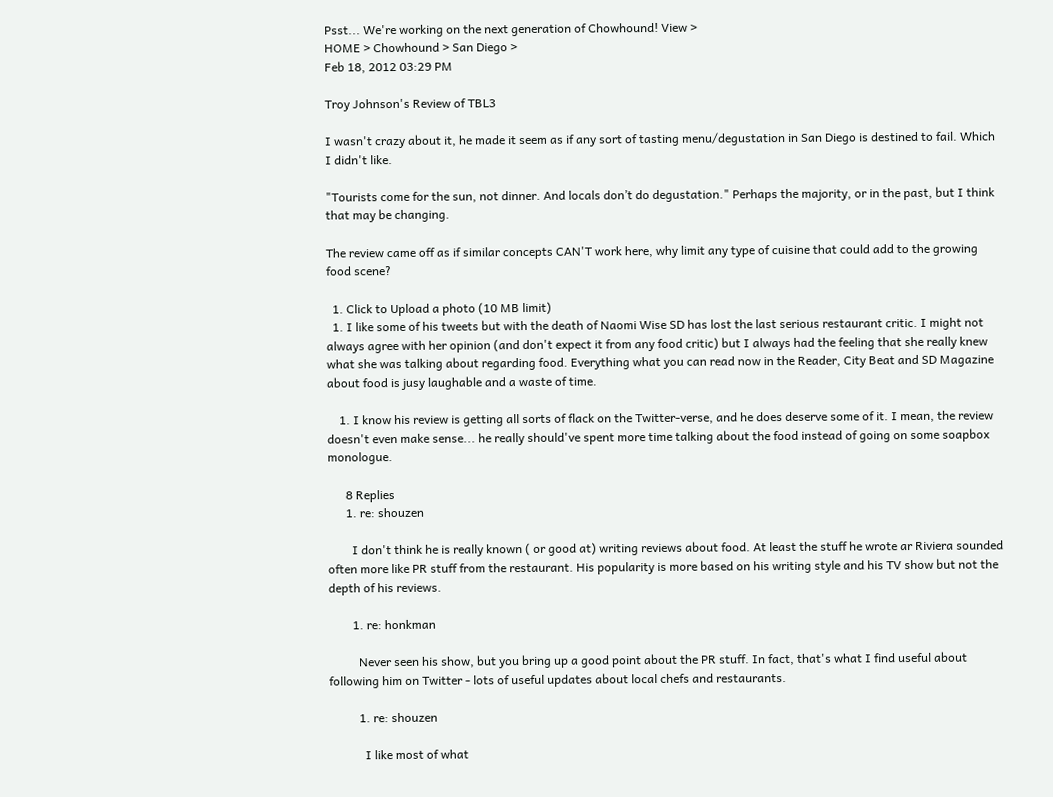Psst... We're working on the next generation of Chowhound! View >
HOME > Chowhound > San Diego >
Feb 18, 2012 03:29 PM

Troy Johnson's Review of TBL3

I wasn't crazy about it, he made it seem as if any sort of tasting menu/degustation in San Diego is destined to fail. Which I didn't like.

"Tourists come for the sun, not dinner. And locals don’t do degustation." Perhaps the majority, or in the past, but I think that may be changing.

The review came off as if similar concepts CAN'T work here, why limit any type of cuisine that could add to the growing food scene?

  1. Click to Upload a photo (10 MB limit)
  1. I like some of his tweets but with the death of Naomi Wise SD has lost the last serious restaurant critic. I might not always agree with her opinion (and don't expect it from any food critic) but I always had the feeling that she really knew what she was talking about regarding food. Everything what you can read now in the Reader, City Beat and SD Magazine about food is jusy laughable and a waste of time.

    1. I know his review is getting all sorts of flack on the Twitter-verse, and he does deserve some of it. I mean, the review doesn't even make sense... he really should've spent more time talking about the food instead of going on some soapbox monologue.

      8 Replies
      1. re: shouzen

        I don't think he is really known ( or good at) writing reviews about food. At least the stuff he wrote ar Riviera sounded often more like PR stuff from the restaurant. His popularity is more based on his writing style and his TV show but not the depth of his reviews.

        1. re: honkman

          Never seen his show, but you bring up a good point about the PR stuff. In fact, that's what I find useful about following him on Twitter - lots of useful updates about local chefs and restaurants.

          1. re: shouzen

            I like most of what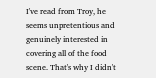I've read from Troy, he seems unpretentious and genuinely interested in covering all of the food scene. That's why I didn't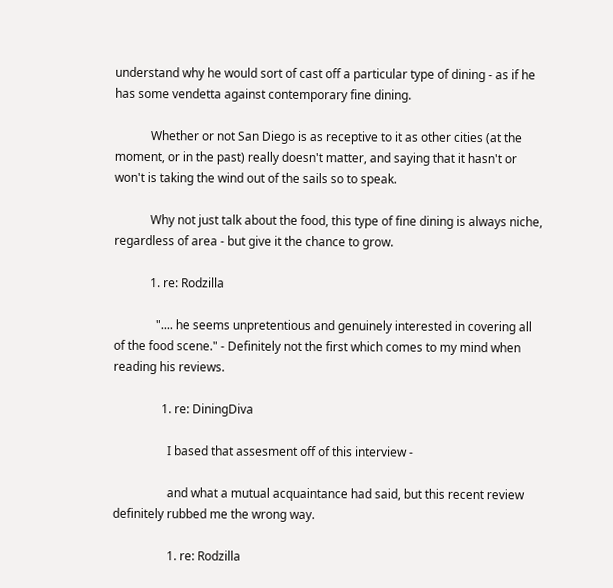understand why he would sort of cast off a particular type of dining - as if he has some vendetta against contemporary fine dining.

            Whether or not San Diego is as receptive to it as other cities (at the moment, or in the past) really doesn't matter, and saying that it hasn't or won't is taking the wind out of the sails so to speak.

            Why not just talk about the food, this type of fine dining is always niche, regardless of area - but give it the chance to grow.

            1. re: Rodzilla

              ".... he seems unpretentious and genuinely interested in covering all of the food scene." - Definitely not the first which comes to my mind when reading his reviews.

                1. re: DiningDiva

                  I based that assesment off of this interview -

                  and what a mutual acquaintance had said, but this recent review definitely rubbed me the wrong way.

                  1. re: Rodzilla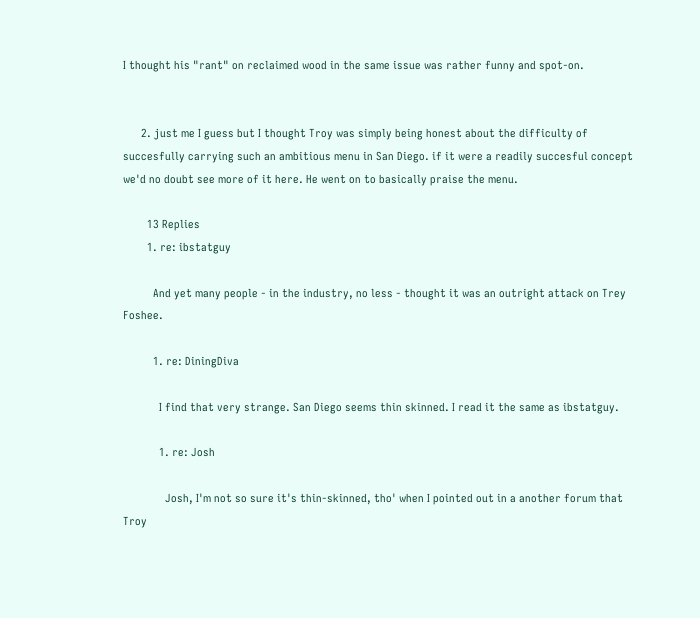I thought his "rant" on reclaimed wood in the same issue was rather funny and spot-on.


      2. just me I guess but I thought Troy was simply being honest about the difficulty of succesfully carrying such an ambitious menu in San Diego. if it were a readily succesful concept we'd no doubt see more of it here. He went on to basically praise the menu.

        13 Replies
        1. re: ibstatguy

          And yet many people - in the industry, no less - thought it was an outright attack on Trey Foshee.

          1. re: DiningDiva

            I find that very strange. San Diego seems thin skinned. I read it the same as ibstatguy.

            1. re: Josh

              Josh, I'm not so sure it's thin-skinned, tho' when I pointed out in a another forum that Troy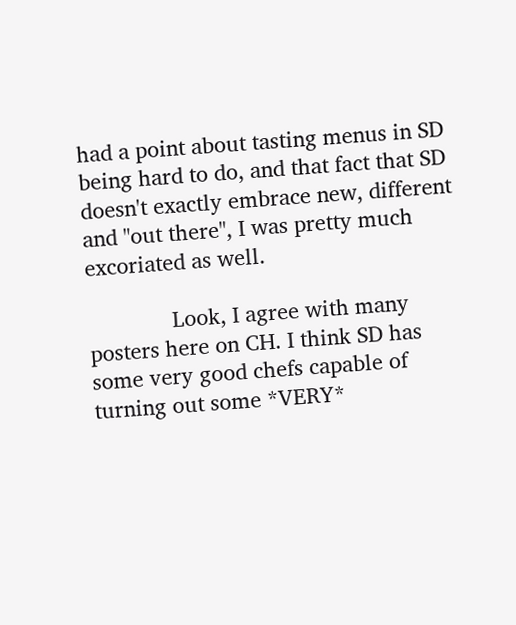had a point about tasting menus in SD being hard to do, and that fact that SD doesn't exactly embrace new, different and "out there", I was pretty much excoriated as well.

              Look, I agree with many posters here on CH. I think SD has some very good chefs capable of turning out some *VERY*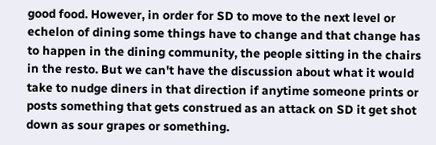good food. However, in order for SD to move to the next level or echelon of dining some things have to change and that change has to happen in the dining community, the people sitting in the chairs in the resto. But we can't have the discussion about what it would take to nudge diners in that direction if anytime someone prints or posts something that gets construed as an attack on SD it get shot down as sour grapes or something.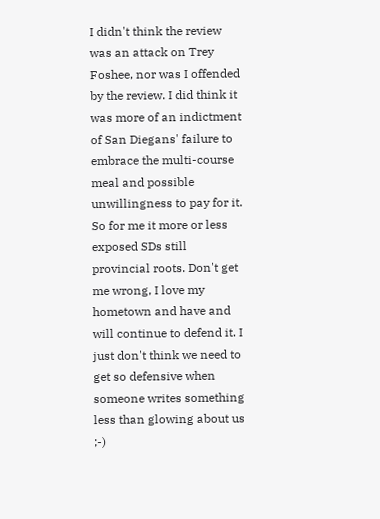I didn't think the review was an attack on Trey Foshee, nor was I offended by the review. I did think it was more of an indictment of San Diegans' failure to embrace the multi-course meal and possible unwillingness to pay for it. So for me it more or less exposed SDs still provincial roots. Don't get me wrong, I love my hometown and have and will continue to defend it. I just don't think we need to get so defensive when someone writes something less than glowing about us ;-)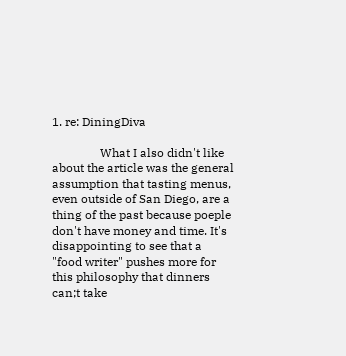1. re: DiningDiva

                What I also didn't like about the article was the general assumption that tasting menus, even outside of San Diego, are a thing of the past because poeple don't have money and time. It's disappointing to see that a "food writer" pushes more for this philosophy that dinners can;t take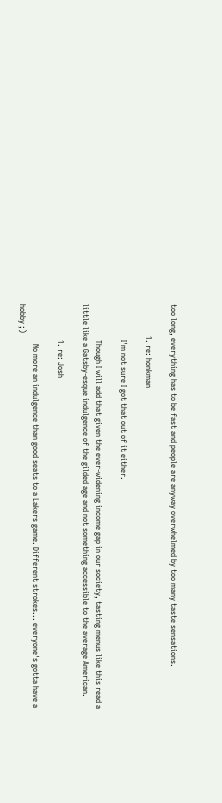too long, everything has to be fast and people are anyway overwhelmed by too many taste sensations.

                1. re: honkman

                  I'm not sure I got that out of it either.

                  Though I will add that given the ever-widening income gap in our society, tasting menus like this read a little like a Gatsby-esque indulgence of the gilded age and not something accessible to the average American.

                  1. re: Josh

                    No more an indulgence than good seats to a Lakers game. Different strokes... everyone's gotta have a hobby ;)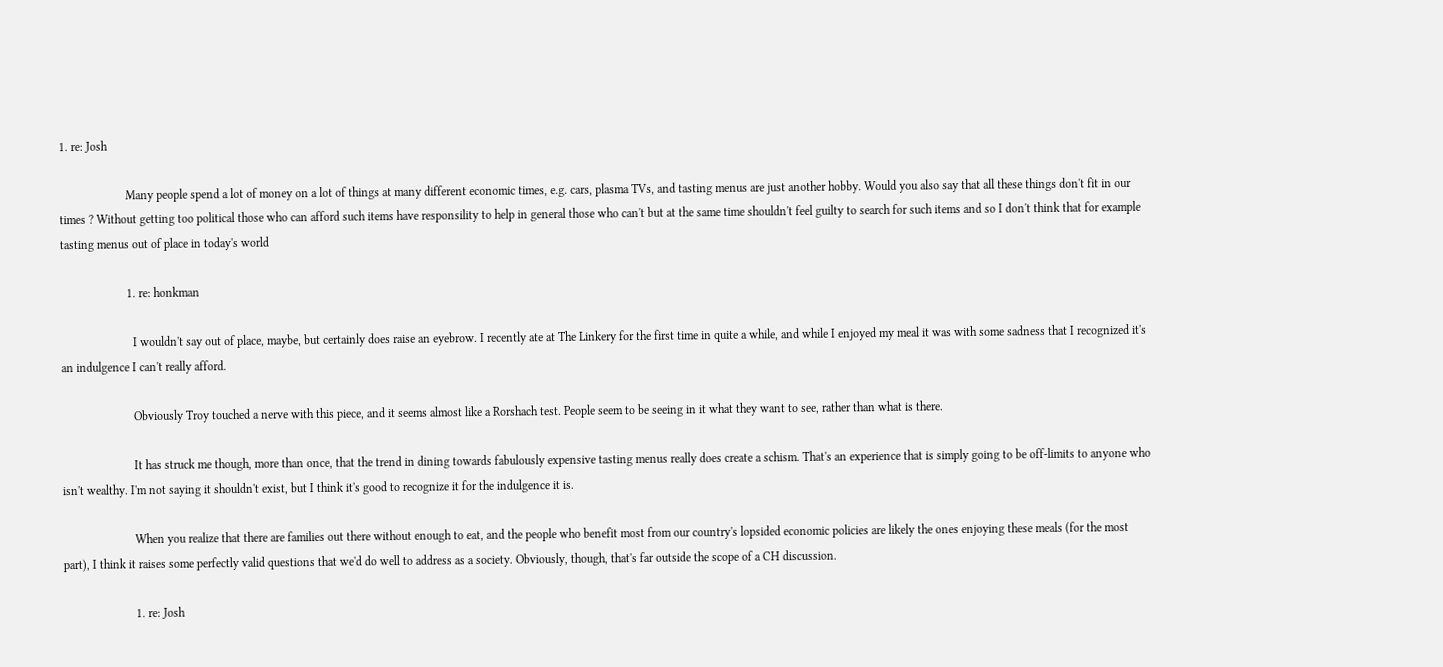1. re: Josh

                      Many people spend a lot of money on a lot of things at many different economic times, e.g. cars, plasma TVs, and tasting menus are just another hobby. Would you also say that all these things don't fit in our times ? Without getting too political those who can afford such items have responsility to help in general those who can't but at the same time shouldn't feel guilty to search for such items and so I don't think that for example tasting menus out of place in today's world

                      1. re: honkman

                        I wouldn't say out of place, maybe, but certainly does raise an eyebrow. I recently ate at The Linkery for the first time in quite a while, and while I enjoyed my meal it was with some sadness that I recognized it's an indulgence I can't really afford.

                        Obviously Troy touched a nerve with this piece, and it seems almost like a Rorshach test. People seem to be seeing in it what they want to see, rather than what is there.

                        It has struck me though, more than once, that the trend in dining towards fabulously expensive tasting menus really does create a schism. That's an experience that is simply going to be off-limits to anyone who isn't wealthy. I'm not saying it shouldn't exist, but I think it's good to recognize it for the indulgence it is.

                        When you realize that there are families out there without enough to eat, and the people who benefit most from our country's lopsided economic policies are likely the ones enjoying these meals (for the most part), I think it raises some perfectly valid questions that we'd do well to address as a society. Obviously, though, that's far outside the scope of a CH discussion.

                        1. re: Josh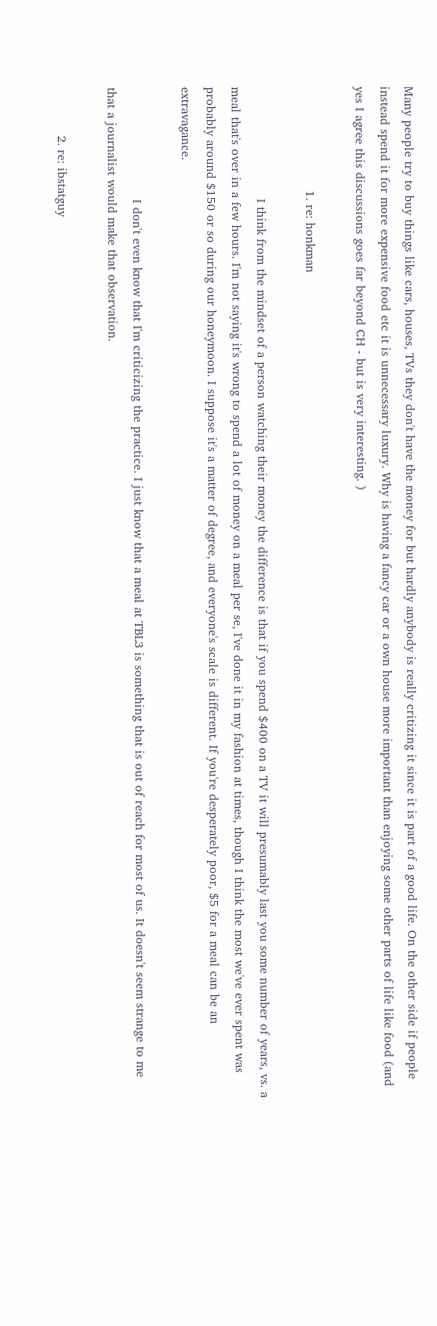Many people try to buy things like cars, houses, TVs they don't have the money for but hardly anybody is really critizing it since it is part of a good life. On the other side if people instead spend it for more expensive food etc it is unnecessary luxury. Why is having a fancy car or a own house more important than enjoying some other parts of life like food (and yes I agree this discussions goes far beyond CH - but is very interesting. )

                          1. re: honkman

                            I think from the mindset of a person watching their money the difference is that if you spend $400 on a TV it will presumably last you some number of years, vs. a meal that's over in a few hours. I'm not saying it's wrong to spend a lot of money on a meal per se, I've done it in my fashion at times, though I think the most we've ever spent was probably around $150 or so during our honeymoon. I suppose it's a matter of degree, and everyone's scale is different. If you're desperately poor, $5 for a meal can be an extravagance.

                            I don't even know that I'm criticizing the practice. I just know that a meal at TBL3 is something that is out of reach for most of us. It doesn't seem strange to me that a journalist would make that observation.

            2. re: ibstatguy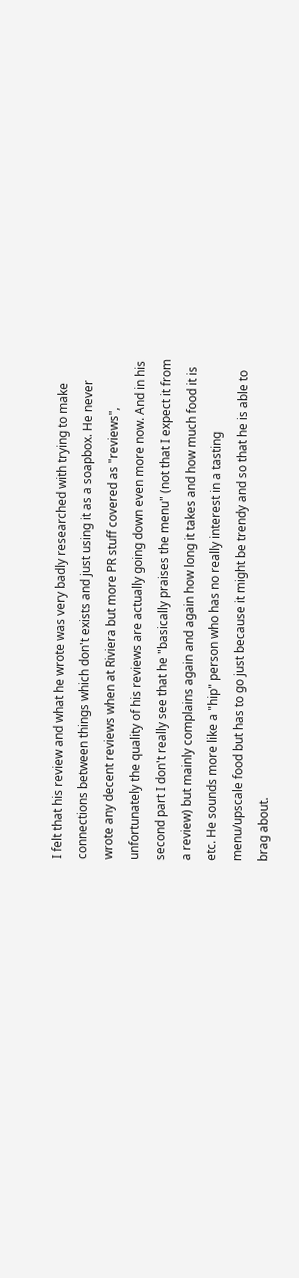I felt that his review and what he wrote was very badly researched with trying to make connections between things which don't exists and just using it as a soapbox. He never wrote any decent reviews when at Riviera but more PR stuff covered as "reviews", unfortunately the quality of his reviews are actually going down even more now. And in his second part I don't really see that he "basically praises the menu" (not that I expect it from a review) but mainly complains again and again how long it takes and how much food it is etc. He sounds more like a "hip" person who has no really interest in a tasting menu/upscale food but has to go just because it might be trendy and so that he is able to brag about.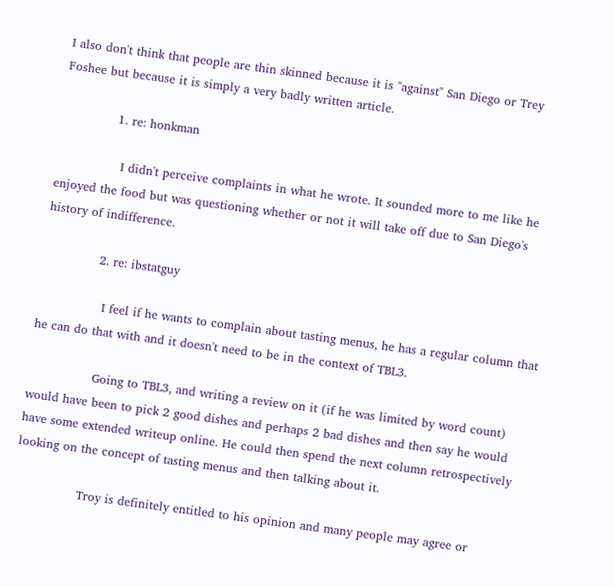I also don't think that people are thin skinned because it is "against" San Diego or Trey Foshee but because it is simply a very badly written article.

              1. re: honkman

                I didn't perceive complaints in what he wrote. It sounded more to me like he enjoyed the food but was questioning whether or not it will take off due to San Diego's history of indifference.

              2. re: ibstatguy

                I feel if he wants to complain about tasting menus, he has a regular column that he can do that with and it doesn't need to be in the context of TBL3.

                Going to TBL3, and writing a review on it (if he was limited by word count) would have been to pick 2 good dishes and perhaps 2 bad dishes and then say he would have some extended writeup online. He could then spend the next column retrospectively looking on the concept of tasting menus and then talking about it.

                Troy is definitely entitled to his opinion and many people may agree or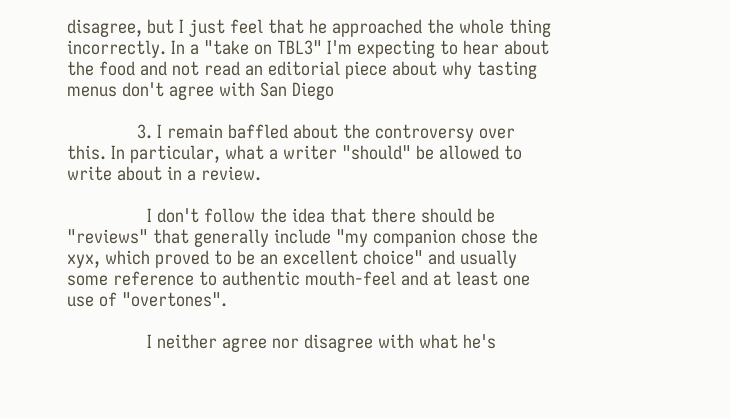disagree, but I just feel that he approached the whole thing incorrectly. In a "take on TBL3" I'm expecting to hear about the food and not read an editorial piece about why tasting menus don't agree with San Diego

              3. I remain baffled about the controversy over this. In particular, what a writer "should" be allowed to write about in a review.

                I don't follow the idea that there should be "reviews" that generally include "my companion chose the xyx, which proved to be an excellent choice" and usually some reference to authentic mouth-feel and at least one use of "overtones".

                I neither agree nor disagree with what he's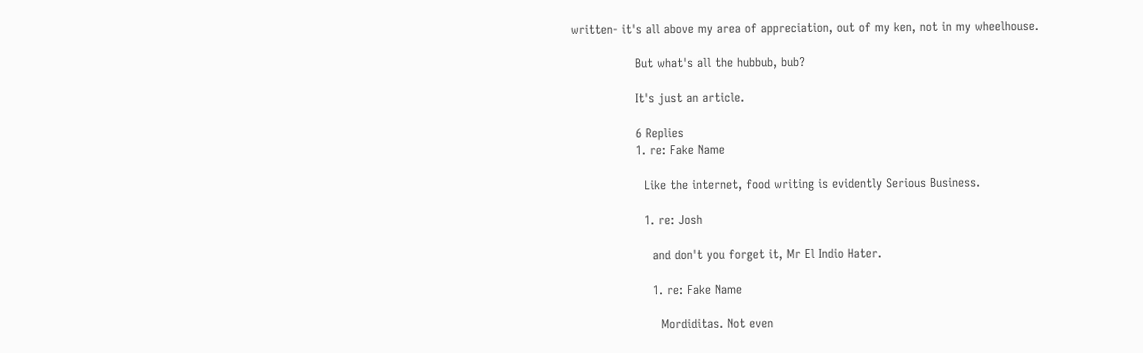written- it's all above my area of appreciation, out of my ken, not in my wheelhouse.

                But what's all the hubbub, bub?

                It's just an article.

                6 Replies
                1. re: Fake Name

                  Like the internet, food writing is evidently Serious Business.

                  1. re: Josh

                    and don't you forget it, Mr El Indio Hater.

                    1. re: Fake Name

                      Mordiditas. Not even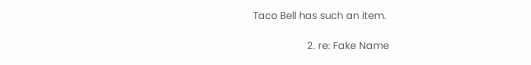Taco Bell has such an item.

                  2. re: Fake Name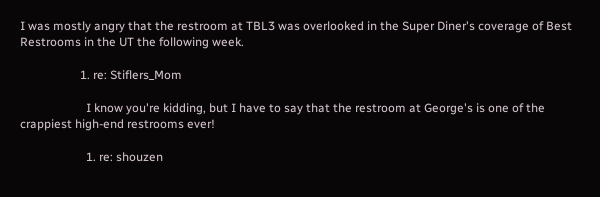I was mostly angry that the restroom at TBL3 was overlooked in the Super Diner's coverage of Best Restrooms in the UT the following week.

                    1. re: Stiflers_Mom

                      I know you're kidding, but I have to say that the restroom at George's is one of the crappiest high-end restrooms ever!

                      1. re: shouzen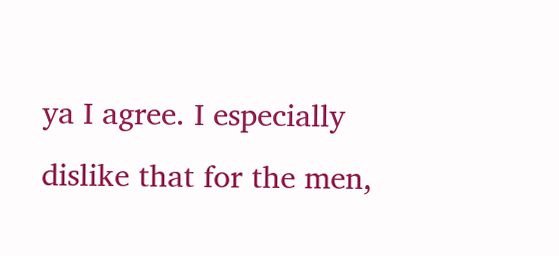ya I agree. I especially dislike that for the men,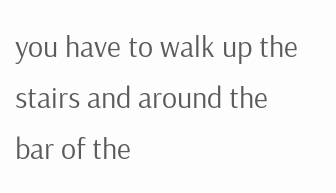you have to walk up the stairs and around the bar of the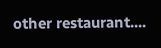other restaurant....